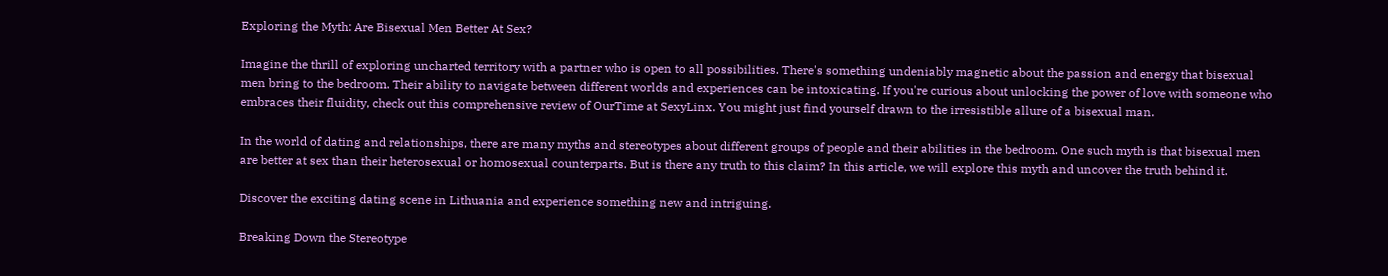Exploring the Myth: Are Bisexual Men Better At Sex?

Imagine the thrill of exploring uncharted territory with a partner who is open to all possibilities. There's something undeniably magnetic about the passion and energy that bisexual men bring to the bedroom. Their ability to navigate between different worlds and experiences can be intoxicating. If you're curious about unlocking the power of love with someone who embraces their fluidity, check out this comprehensive review of OurTime at SexyLinx. You might just find yourself drawn to the irresistible allure of a bisexual man.

In the world of dating and relationships, there are many myths and stereotypes about different groups of people and their abilities in the bedroom. One such myth is that bisexual men are better at sex than their heterosexual or homosexual counterparts. But is there any truth to this claim? In this article, we will explore this myth and uncover the truth behind it.

Discover the exciting dating scene in Lithuania and experience something new and intriguing.

Breaking Down the Stereotype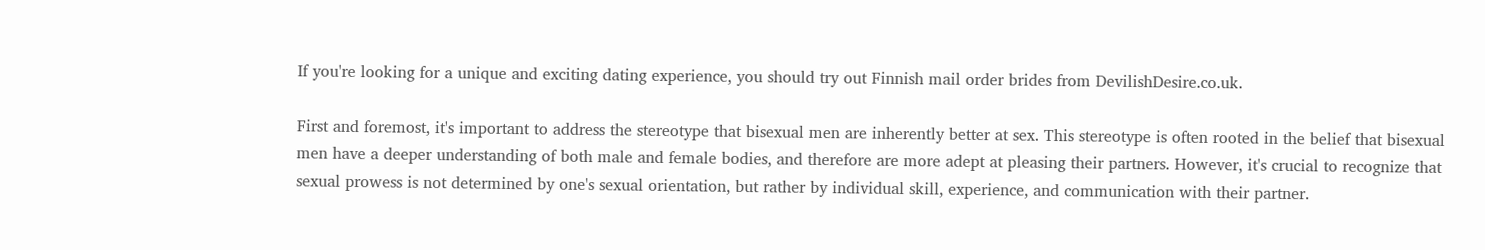If you're looking for a unique and exciting dating experience, you should try out Finnish mail order brides from DevilishDesire.co.uk.

First and foremost, it's important to address the stereotype that bisexual men are inherently better at sex. This stereotype is often rooted in the belief that bisexual men have a deeper understanding of both male and female bodies, and therefore are more adept at pleasing their partners. However, it's crucial to recognize that sexual prowess is not determined by one's sexual orientation, but rather by individual skill, experience, and communication with their partner.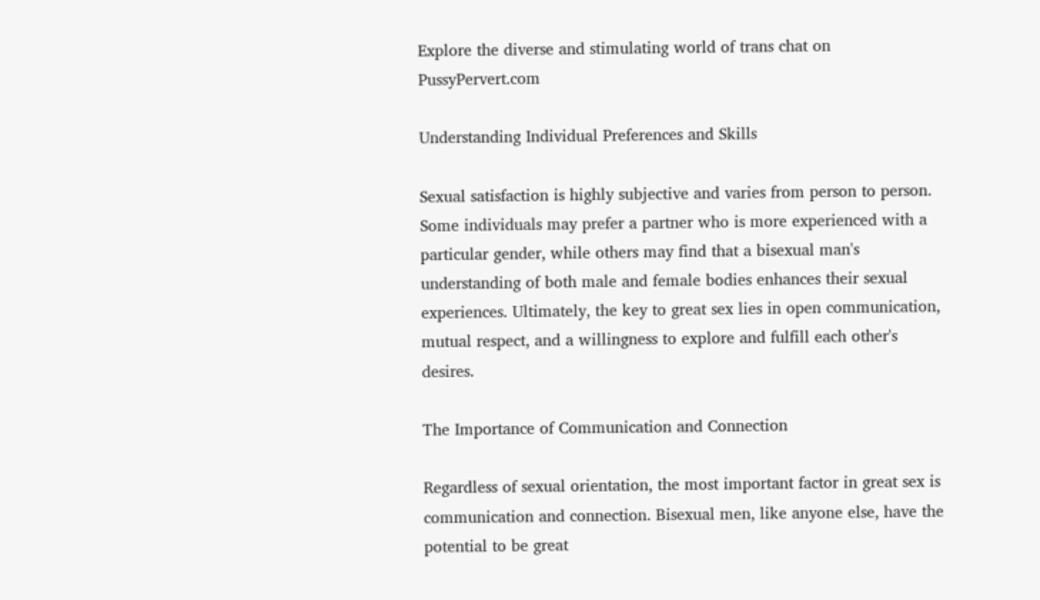Explore the diverse and stimulating world of trans chat on PussyPervert.com

Understanding Individual Preferences and Skills

Sexual satisfaction is highly subjective and varies from person to person. Some individuals may prefer a partner who is more experienced with a particular gender, while others may find that a bisexual man's understanding of both male and female bodies enhances their sexual experiences. Ultimately, the key to great sex lies in open communication, mutual respect, and a willingness to explore and fulfill each other's desires.

The Importance of Communication and Connection

Regardless of sexual orientation, the most important factor in great sex is communication and connection. Bisexual men, like anyone else, have the potential to be great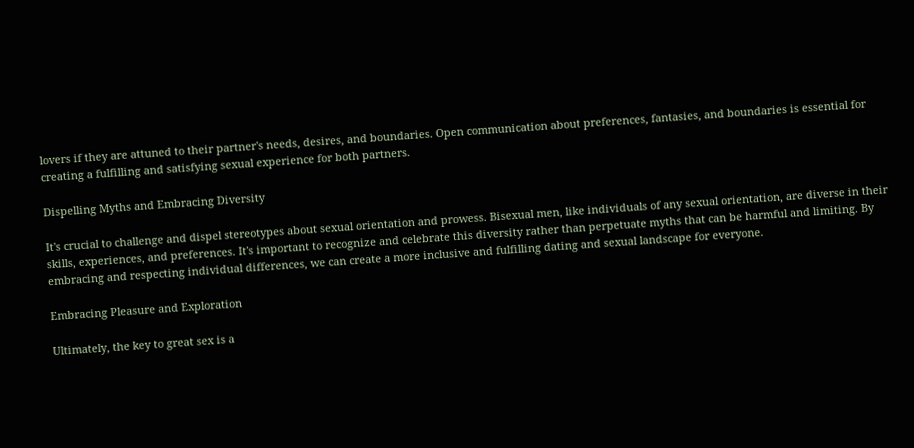lovers if they are attuned to their partner's needs, desires, and boundaries. Open communication about preferences, fantasies, and boundaries is essential for creating a fulfilling and satisfying sexual experience for both partners.

Dispelling Myths and Embracing Diversity

It's crucial to challenge and dispel stereotypes about sexual orientation and prowess. Bisexual men, like individuals of any sexual orientation, are diverse in their skills, experiences, and preferences. It's important to recognize and celebrate this diversity rather than perpetuate myths that can be harmful and limiting. By embracing and respecting individual differences, we can create a more inclusive and fulfilling dating and sexual landscape for everyone.

Embracing Pleasure and Exploration

Ultimately, the key to great sex is a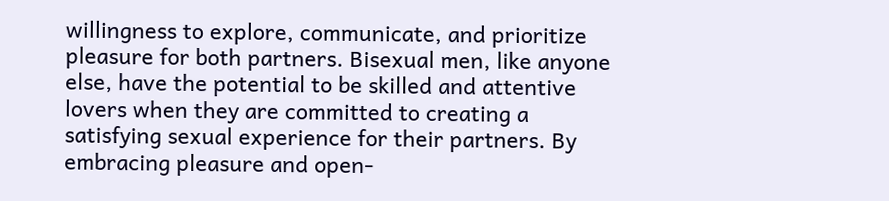willingness to explore, communicate, and prioritize pleasure for both partners. Bisexual men, like anyone else, have the potential to be skilled and attentive lovers when they are committed to creating a satisfying sexual experience for their partners. By embracing pleasure and open-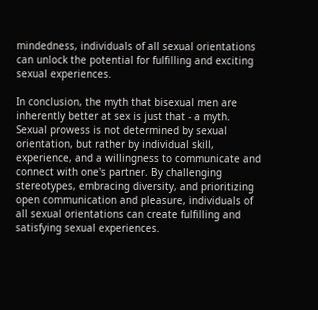mindedness, individuals of all sexual orientations can unlock the potential for fulfilling and exciting sexual experiences.

In conclusion, the myth that bisexual men are inherently better at sex is just that - a myth. Sexual prowess is not determined by sexual orientation, but rather by individual skill, experience, and a willingness to communicate and connect with one's partner. By challenging stereotypes, embracing diversity, and prioritizing open communication and pleasure, individuals of all sexual orientations can create fulfilling and satisfying sexual experiences.